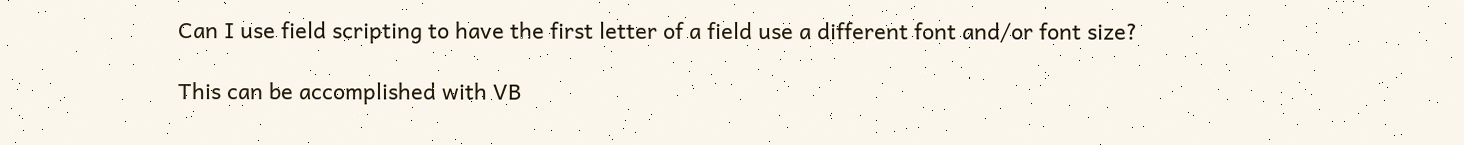Can I use field scripting to have the first letter of a field use a different font and/or font size?

This can be accomplished with VB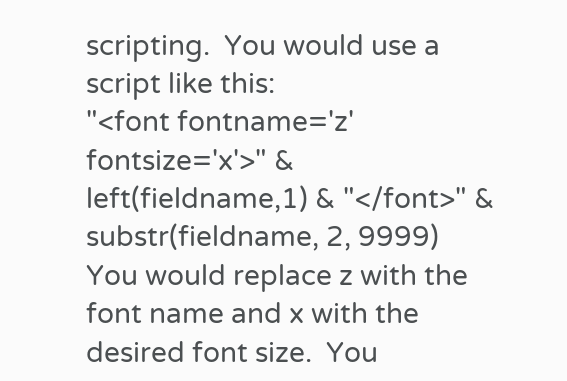scripting.  You would use a script like this:
"<font fontname='z' fontsize='x'>" & left(fieldname,1) & "</font>" & substr(fieldname, 2, 9999)
You would replace z with the font name and x with the desired font size.  You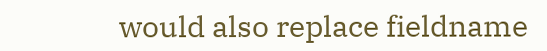would also replace fieldname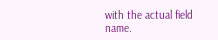with the actual field name.